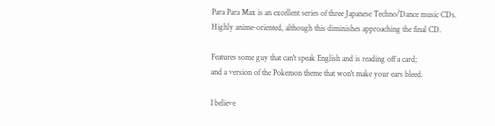Para Para Max is an excellent series of three Japanese Techno/Dance music CDs.
Highly anime-oriented, although this diminishes approaching the final CD.

Features some guy that can't speak English and is reading off a card;
and a version of the Pokemon theme that won't make your ears bleed.

I believe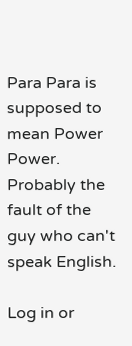Para Para is supposed to mean Power Power.
Probably the fault of the guy who can't speak English.

Log in or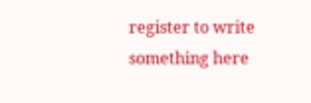register to write something here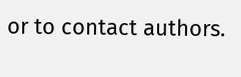or to contact authors.